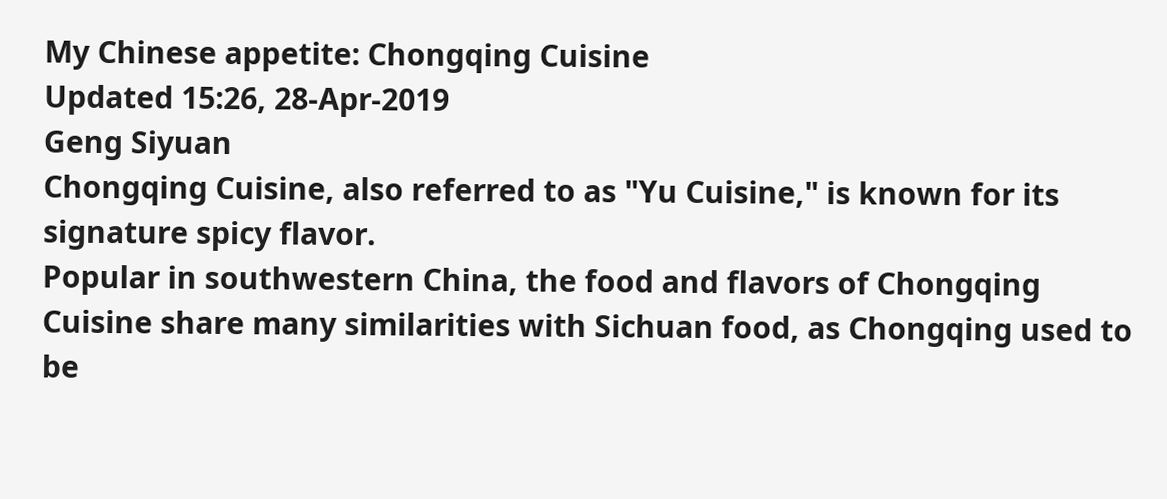My Chinese appetite: Chongqing Cuisine
Updated 15:26, 28-Apr-2019
Geng Siyuan
Chongqing Cuisine, also referred to as "Yu Cuisine," is known for its signature spicy flavor.
Popular in southwestern China, the food and flavors of Chongqing Cuisine share many similarities with Sichuan food, as Chongqing used to be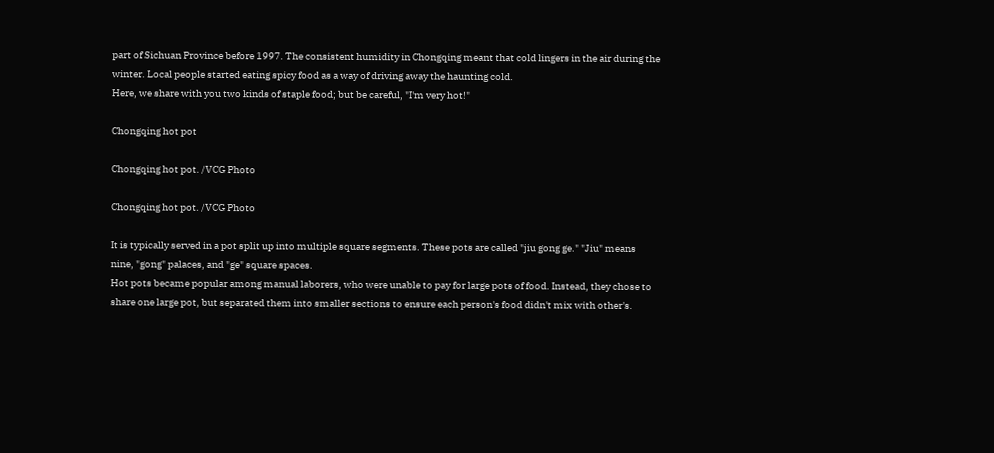part of Sichuan Province before 1997. The consistent humidity in Chongqing meant that cold lingers in the air during the winter. Local people started eating spicy food as a way of driving away the haunting cold.
Here, we share with you two kinds of staple food; but be careful, "I'm very hot!"

Chongqing hot pot

Chongqing hot pot. /VCG Photo

Chongqing hot pot. /VCG Photo

It is typically served in a pot split up into multiple square segments. These pots are called "jiu gong ge." "Jiu" means nine, "gong" palaces, and "ge" square spaces.
Hot pots became popular among manual laborers, who were unable to pay for large pots of food. Instead, they chose to share one large pot, but separated them into smaller sections to ensure each person's food didn't mix with other's.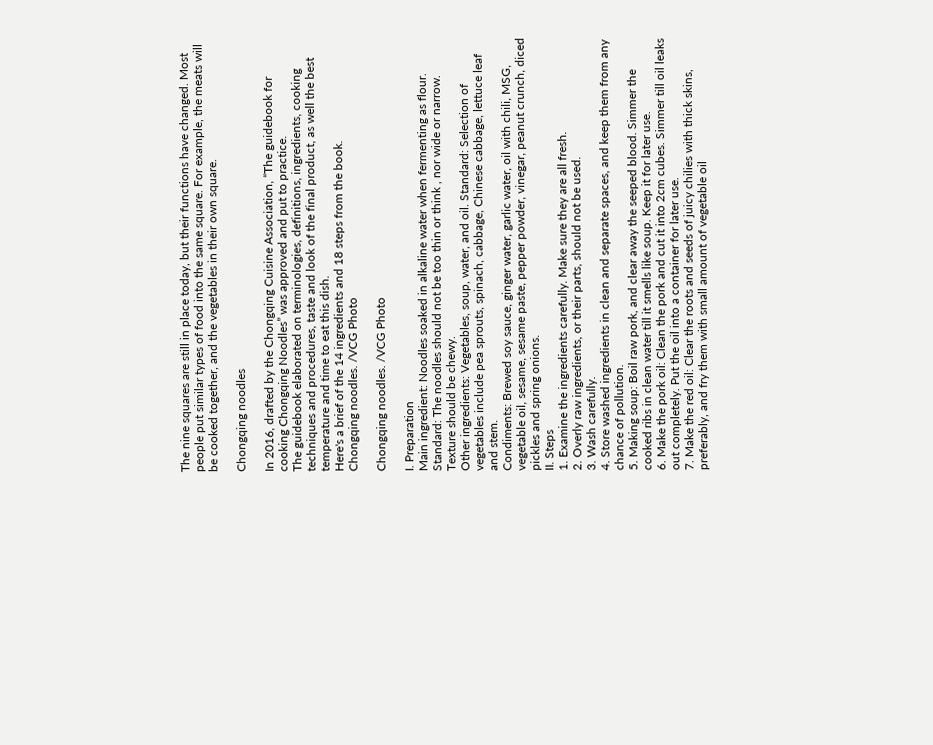The nine squares are still in place today, but their functions have changed. Most people put similar types of food into the same square. For example, the meats will be cooked together, and the vegetables in their own square.

Chongqing noodles

In 2016, drafted by the Chongqing Cuisine Association, “The guidebook for cooking Chongqing Noodles” was approved and put to practice.
The guidebook elaborated on terminologies, definitions, ingredients, cooking techniques and procedures, taste and look of the final product, as well the best temperature and time to eat this dish.
Here's a brief of the 14 ingredients and 18 steps from the book.
Chongqing noodles. /VCG Photo

Chongqing noodles. /VCG Photo

I. Preparation
Main ingredient: Noodles soaked in alkaline water when fermenting as flour. Standard: The noodles should not be too thin or think , nor wide or narrow. Texture should be chewy.
Other ingredients: Vegetables, soup, water, and oil. Standard: Selection of vegetables include pea sprouts, spinach, cabbage, Chinese cabbage, lettuce leaf and stem.
Condiments: Brewed soy sauce, ginger water, garlic water, oil with chili, MSG, vegetable oil, sesame, sesame paste, pepper powder, vinegar, peanut crunch, diced pickles and spring onions.
II. Steps
1. Examine the ingredients carefully. Make sure they are all fresh.
2. Overly raw ingredients, or their parts, should not be used.
3. Wash carefully.
4. Store washed ingredients in clean and separate spaces, and keep them from any chance of pollution.
5. Making soup: Boil raw pork, and clear away the seeped blood. Simmer the cooked ribs in clean water till it smells like soup. Keep it for later use.
6. Make the pork oil: Clean the pork and cut it into 2cm cubes. Simmer till oil leaks out completely. Put the oil into a container for later use.
7. Make the red oil: Clear the roots and seeds of juicy chilies with thick skins, preferably, and fry them with small amount of vegetable oil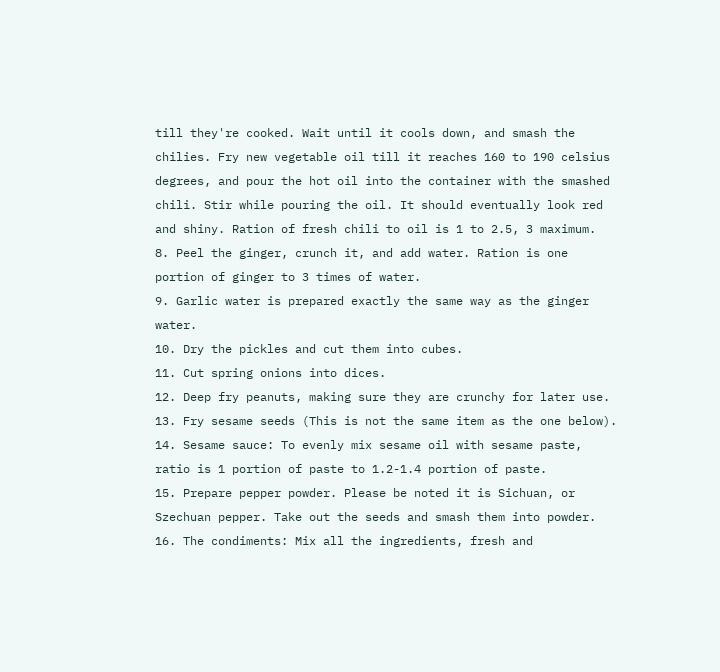till they're cooked. Wait until it cools down, and smash the chilies. Fry new vegetable oil till it reaches 160 to 190 celsius degrees, and pour the hot oil into the container with the smashed chili. Stir while pouring the oil. It should eventually look red and shiny. Ration of fresh chili to oil is 1 to 2.5, 3 maximum.
8. Peel the ginger, crunch it, and add water. Ration is one portion of ginger to 3 times of water.
9. Garlic water is prepared exactly the same way as the ginger water.
10. Dry the pickles and cut them into cubes.
11. Cut spring onions into dices.
12. Deep fry peanuts, making sure they are crunchy for later use.
13. Fry sesame seeds (This is not the same item as the one below).
14. Sesame sauce: To evenly mix sesame oil with sesame paste, ratio is 1 portion of paste to 1.2-1.4 portion of paste.
15. Prepare pepper powder. Please be noted it is Sichuan, or Szechuan pepper. Take out the seeds and smash them into powder.
16. The condiments: Mix all the ingredients, fresh and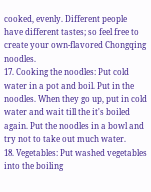cooked, evenly. Different people have different tastes; so feel free to create your own-flavored Chongqing noodles.
17. Cooking the noodles: Put cold water in a pot and boil. Put in the noodles. When they go up, put in cold water and wait till the it's boiled again. Put the noodles in a bowl and try not to take out much water.
18. Vegetables: Put washed vegetables into the boiling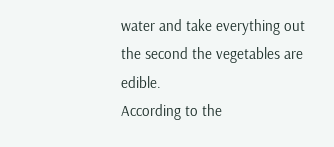water and take everything out the second the vegetables are edible.
According to the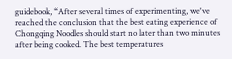guidebook, “After several times of experimenting, we've reached the conclusion that the best eating experience of Chongqing Noodles should start no later than two minutes after being cooked. The best temperatures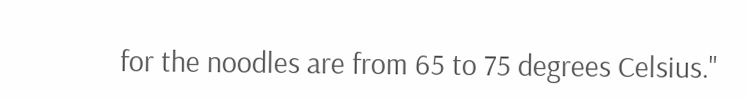for the noodles are from 65 to 75 degrees Celsius."